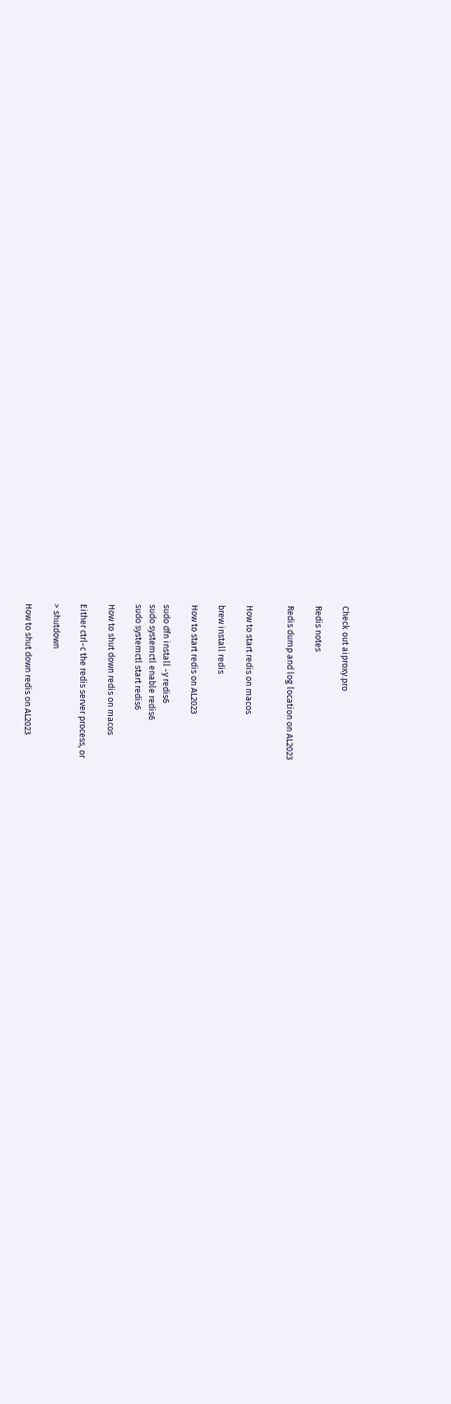Check out aiproxy.pro

Redis notes

Redis dump and log location on AL2023


How to start redis on macos

brew install redis

How to start redis on AL2023

sudo dfn install -y redis6
sudo systemctl enable redis6
sudo systemctl start redis6

How to shut down redis on macos

Either ctrl-c the redis server process, or

> shutdown

How to shut down redis on AL2023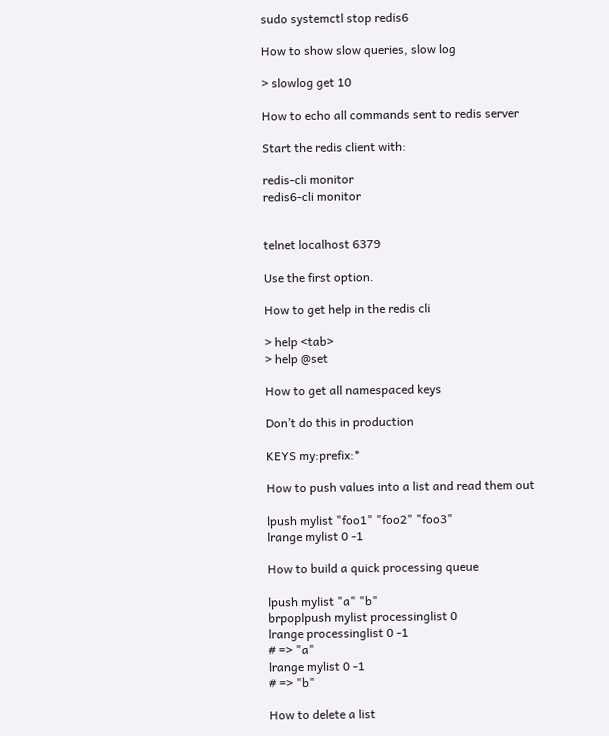sudo systemctl stop redis6

How to show slow queries, slow log

> slowlog get 10

How to echo all commands sent to redis server

Start the redis client with:

redis-cli monitor
redis6-cli monitor


telnet localhost 6379

Use the first option.

How to get help in the redis cli

> help <tab>
> help @set

How to get all namespaced keys

Don’t do this in production

KEYS my:prefix:*

How to push values into a list and read them out

lpush mylist "foo1" "foo2" "foo3"
lrange mylist 0 -1

How to build a quick processing queue

lpush mylist "a" "b"
brpoplpush mylist processinglist 0
lrange processinglist 0 -1
# => "a"
lrange mylist 0 -1
# => "b"

How to delete a list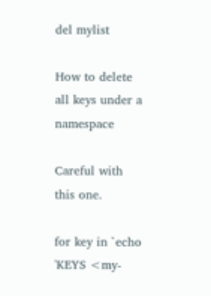del mylist

How to delete all keys under a namespace

Careful with this one.

for key in `echo 'KEYS <my-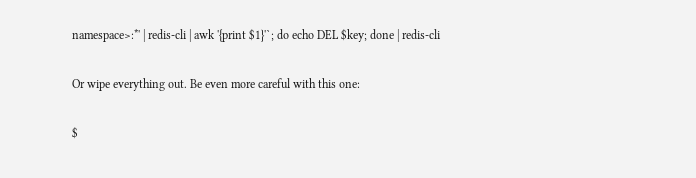namespace>:*' | redis-cli | awk '{print $1}'`; do echo DEL $key; done | redis-cli

Or wipe everything out. Be even more careful with this one:

$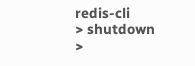redis-cli
> shutdown
>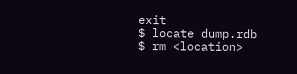exit
$ locate dump.rdb
$ rm <location>